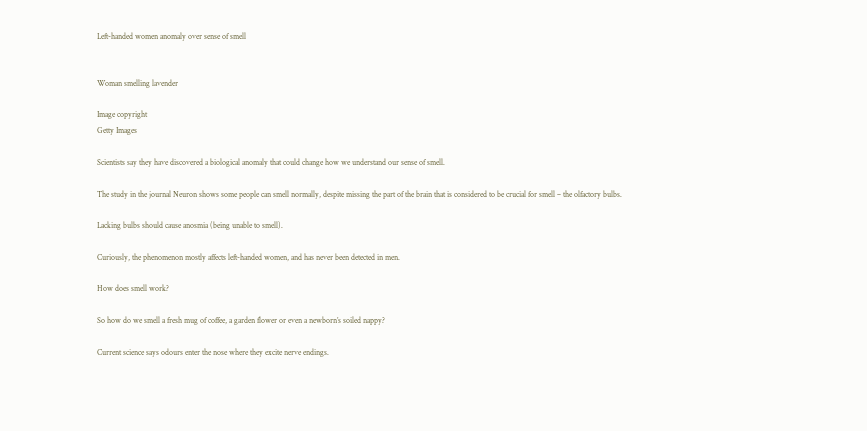Left-handed women anomaly over sense of smell


Woman smelling lavender

Image copyright
Getty Images

Scientists say they have discovered a biological anomaly that could change how we understand our sense of smell.

The study in the journal Neuron shows some people can smell normally, despite missing the part of the brain that is considered to be crucial for smell – the olfactory bulbs.

Lacking bulbs should cause anosmia (being unable to smell).

Curiously, the phenomenon mostly affects left-handed women, and has never been detected in men.

How does smell work?

So how do we smell a fresh mug of coffee, a garden flower or even a newborn’s soiled nappy?

Current science says odours enter the nose where they excite nerve endings.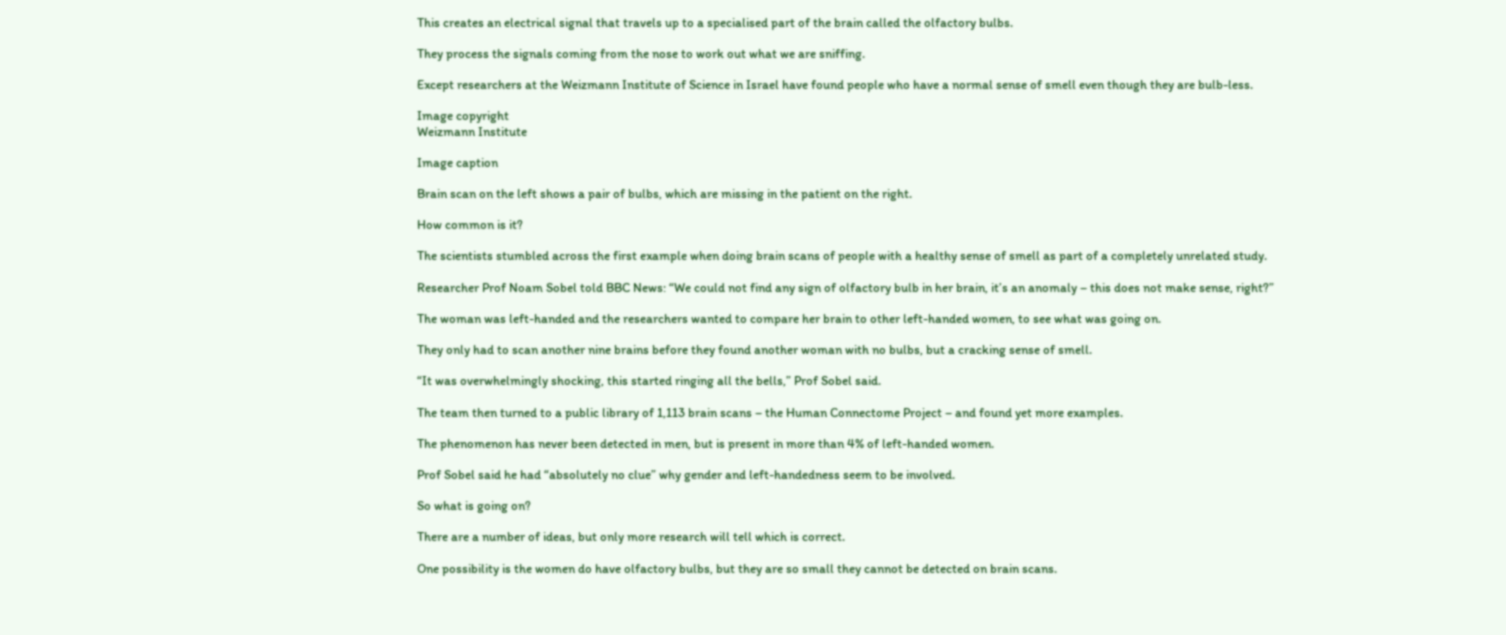This creates an electrical signal that travels up to a specialised part of the brain called the olfactory bulbs.

They process the signals coming from the nose to work out what we are sniffing.

Except researchers at the Weizmann Institute of Science in Israel have found people who have a normal sense of smell even though they are bulb-less.

Image copyright
Weizmann Institute

Image caption

Brain scan on the left shows a pair of bulbs, which are missing in the patient on the right.

How common is it?

The scientists stumbled across the first example when doing brain scans of people with a healthy sense of smell as part of a completely unrelated study.

Researcher Prof Noam Sobel told BBC News: “We could not find any sign of olfactory bulb in her brain, it’s an anomaly – this does not make sense, right?”

The woman was left-handed and the researchers wanted to compare her brain to other left-handed women, to see what was going on.

They only had to scan another nine brains before they found another woman with no bulbs, but a cracking sense of smell.

“It was overwhelmingly shocking, this started ringing all the bells,” Prof Sobel said.

The team then turned to a public library of 1,113 brain scans – the Human Connectome Project – and found yet more examples.

The phenomenon has never been detected in men, but is present in more than 4% of left-handed women.

Prof Sobel said he had “absolutely no clue” why gender and left-handedness seem to be involved.

So what is going on?

There are a number of ideas, but only more research will tell which is correct.

One possibility is the women do have olfactory bulbs, but they are so small they cannot be detected on brain scans.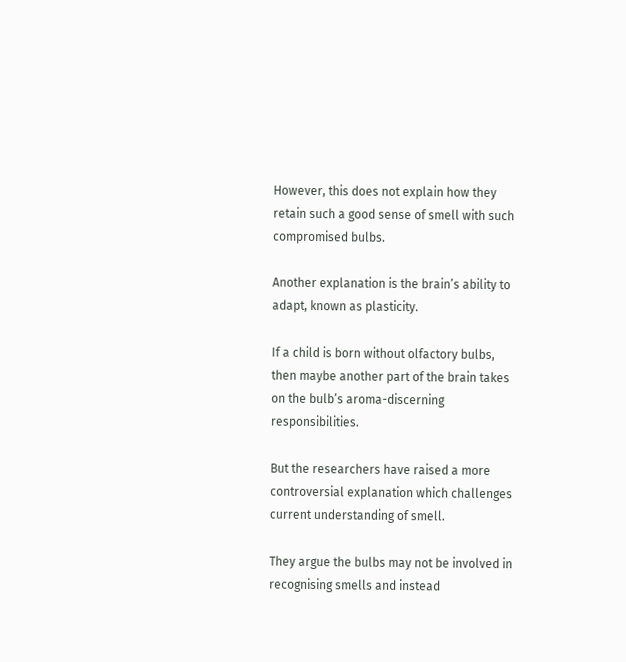However, this does not explain how they retain such a good sense of smell with such compromised bulbs.

Another explanation is the brain’s ability to adapt, known as plasticity.

If a child is born without olfactory bulbs, then maybe another part of the brain takes on the bulb’s aroma-discerning responsibilities.

But the researchers have raised a more controversial explanation which challenges current understanding of smell.

They argue the bulbs may not be involved in recognising smells and instead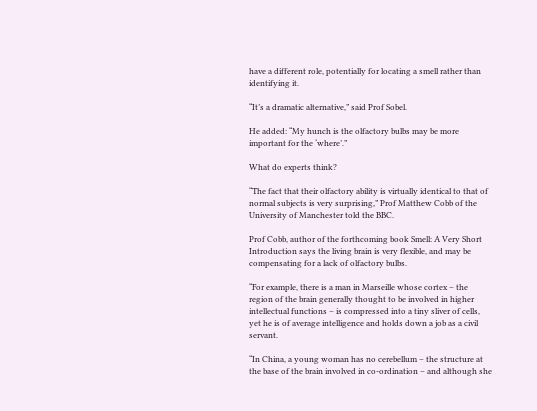have a different role, potentially for locating a smell rather than identifying it.

“It’s a dramatic alternative,” said Prof Sobel.

He added: “My hunch is the olfactory bulbs may be more important for the ‘where’.”

What do experts think?

“The fact that their olfactory ability is virtually identical to that of normal subjects is very surprising,” Prof Matthew Cobb of the University of Manchester told the BBC.

Prof Cobb, author of the forthcoming book Smell: A Very Short Introduction says the living brain is very flexible, and may be compensating for a lack of olfactory bulbs.

“For example, there is a man in Marseille whose cortex – the region of the brain generally thought to be involved in higher intellectual functions – is compressed into a tiny sliver of cells, yet he is of average intelligence and holds down a job as a civil servant.

“In China, a young woman has no cerebellum – the structure at the base of the brain involved in co-ordination – and although she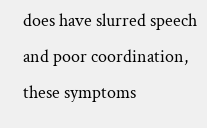does have slurred speech and poor coordination, these symptoms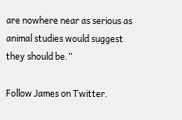are nowhere near as serious as animal studies would suggest they should be.”

Follow James on Twitter.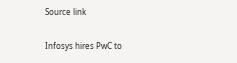Source link

Infosys hires PwC to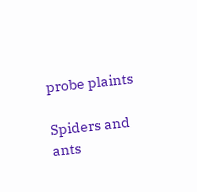probe plaints

Spiders and ants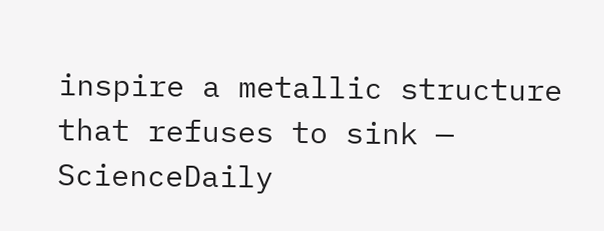inspire a metallic structure that refuses to sink — ScienceDaily